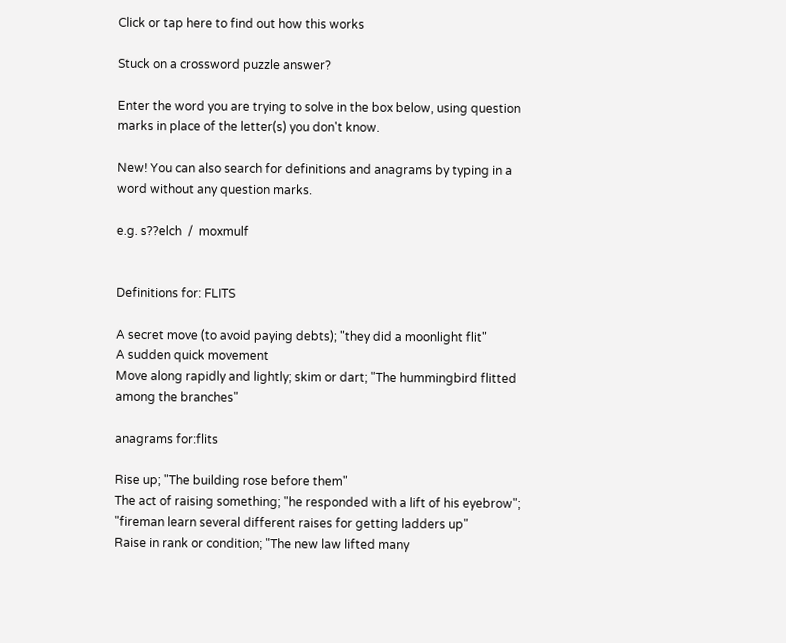Click or tap here to find out how this works

Stuck on a crossword puzzle answer?

Enter the word you are trying to solve in the box below, using question marks in place of the letter(s) you don't know.

New! You can also search for definitions and anagrams by typing in a word without any question marks.

e.g. s??elch  /  moxmulf


Definitions for: FLITS

A secret move (to avoid paying debts); "they did a moonlight flit"
A sudden quick movement
Move along rapidly and lightly; skim or dart; "The hummingbird flitted among the branches"

anagrams for:flits

Rise up; "The building rose before them"
The act of raising something; "he responded with a lift of his eyebrow"; "fireman learn several different raises for getting ladders up"
Raise in rank or condition; "The new law lifted many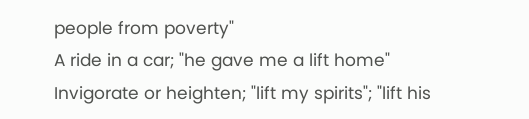people from poverty"
A ride in a car; "he gave me a lift home"
Invigorate or heighten; "lift my spirits"; "lift his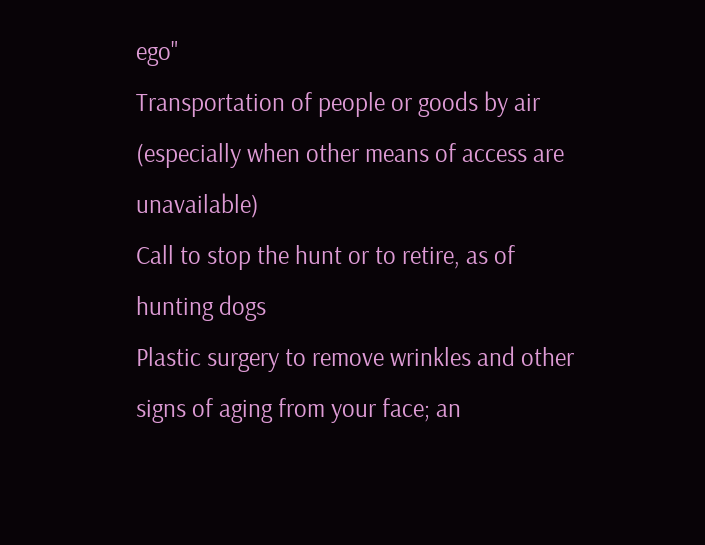ego"
Transportation of people or goods by air (especially when other means of access are unavailable)
Call to stop the hunt or to retire, as of hunting dogs
Plastic surgery to remove wrinkles and other signs of aging from your face; an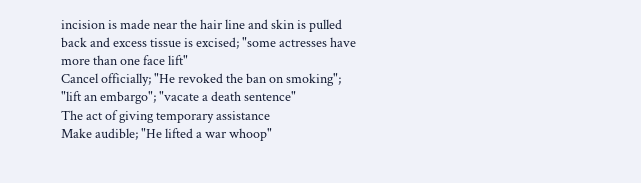incision is made near the hair line and skin is pulled back and excess tissue is excised; "some actresses have more than one face lift"
Cancel officially; "He revoked the ban on smoking"; "lift an embargo"; "vacate a death sentence"
The act of giving temporary assistance
Make audible; "He lifted a war whoop"